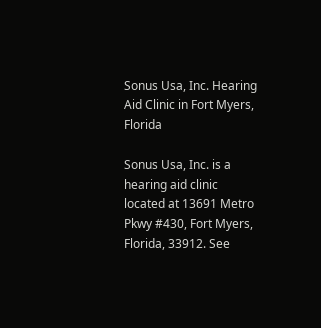Sonus Usa, Inc. Hearing Aid Clinic in Fort Myers, Florida

Sonus Usa, Inc. is a hearing aid clinic located at 13691 Metro Pkwy #430, Fort Myers, Florida, 33912. See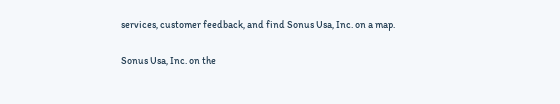services, customer feedback, and find Sonus Usa, Inc. on a map.

Sonus Usa, Inc. on the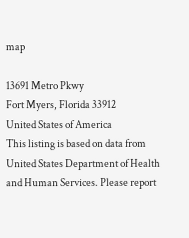map

13691 Metro Pkwy
Fort Myers, Florida 33912
United States of America
This listing is based on data from United States Department of Health and Human Services. Please report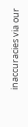inaccuracies via our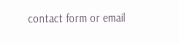contact form or email